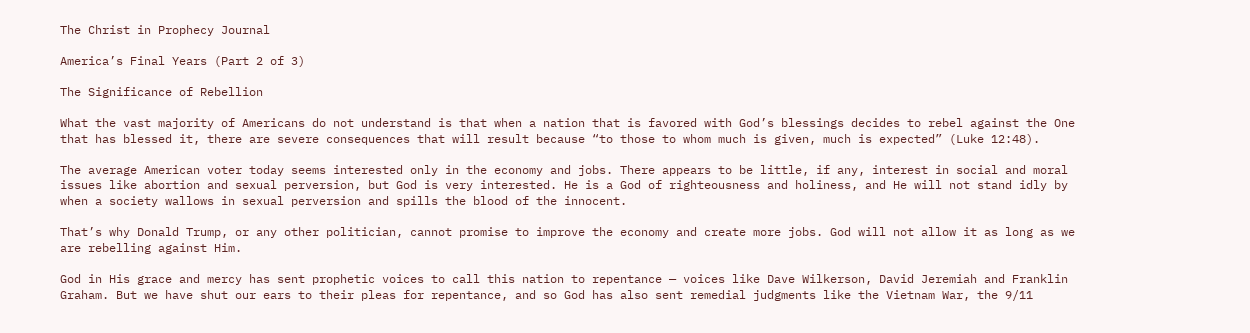The Christ in Prophecy Journal

America’s Final Years (Part 2 of 3)

The Significance of Rebellion

What the vast majority of Americans do not understand is that when a nation that is favored with God’s blessings decides to rebel against the One that has blessed it, there are severe consequences that will result because “to those to whom much is given, much is expected” (Luke 12:48).

The average American voter today seems interested only in the economy and jobs. There appears to be little, if any, interest in social and moral issues like abortion and sexual perversion, but God is very interested. He is a God of righteousness and holiness, and He will not stand idly by when a society wallows in sexual perversion and spills the blood of the innocent.

That’s why Donald Trump, or any other politician, cannot promise to improve the economy and create more jobs. God will not allow it as long as we are rebelling against Him.

God in His grace and mercy has sent prophetic voices to call this nation to repentance — voices like Dave Wilkerson, David Jeremiah and Franklin Graham. But we have shut our ears to their pleas for repentance, and so God has also sent remedial judgments like the Vietnam War, the 9/11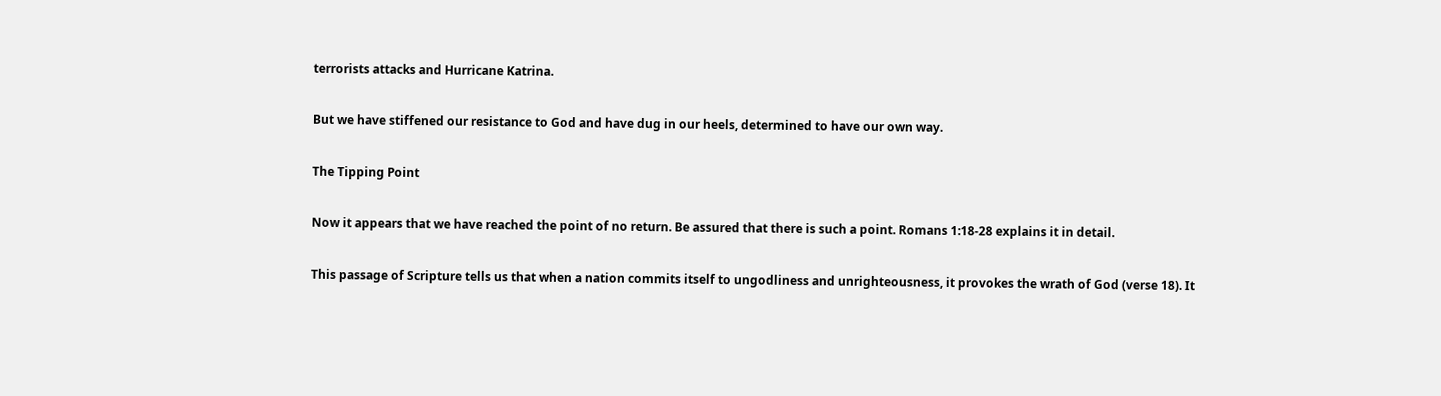terrorists attacks and Hurricane Katrina.

But we have stiffened our resistance to God and have dug in our heels, determined to have our own way.

The Tipping Point

Now it appears that we have reached the point of no return. Be assured that there is such a point. Romans 1:18-28 explains it in detail.

This passage of Scripture tells us that when a nation commits itself to ungodliness and unrighteousness, it provokes the wrath of God (verse 18). It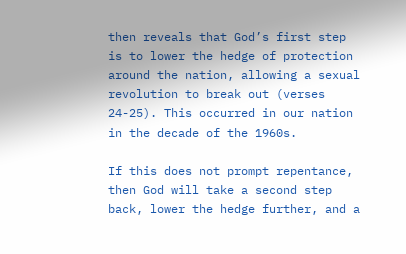then reveals that God’s first step is to lower the hedge of protection around the nation, allowing a sexual revolution to break out (verses 24-25). This occurred in our nation in the decade of the 1960s.

If this does not prompt repentance, then God will take a second step back, lower the hedge further, and a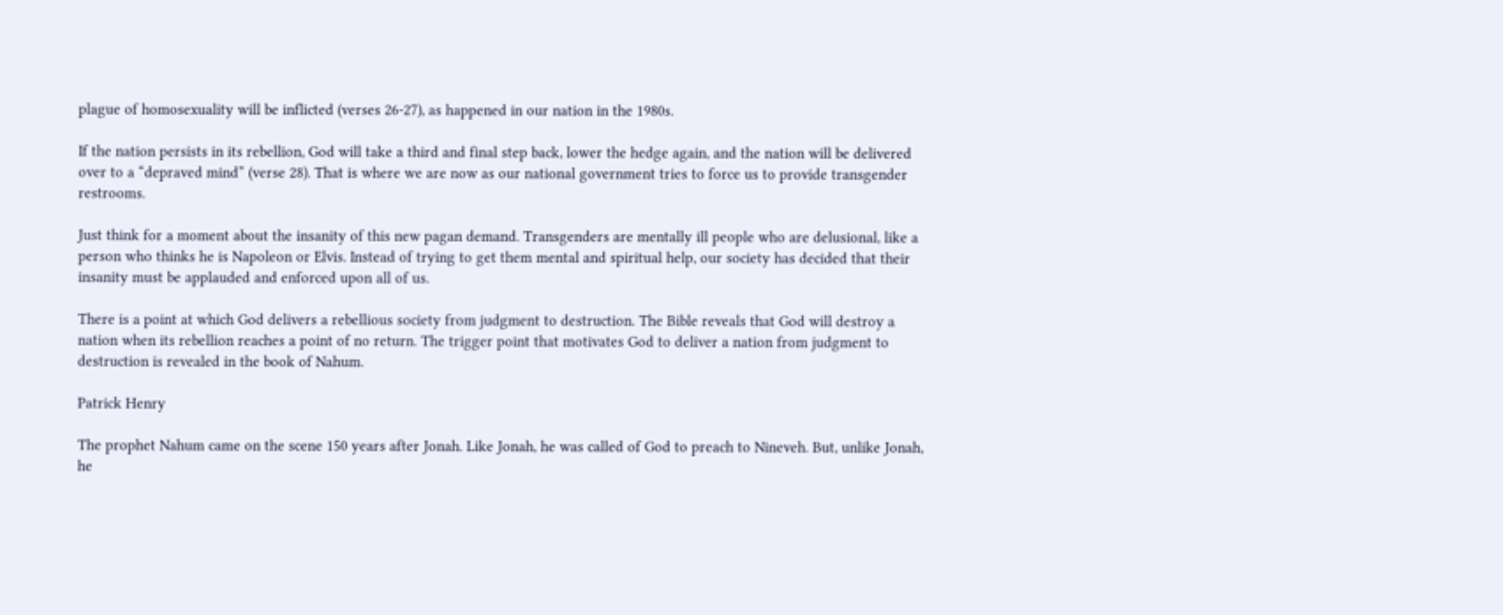plague of homosexuality will be inflicted (verses 26-27), as happened in our nation in the 1980s.

If the nation persists in its rebellion, God will take a third and final step back, lower the hedge again, and the nation will be delivered over to a “depraved mind” (verse 28). That is where we are now as our national government tries to force us to provide transgender restrooms.

Just think for a moment about the insanity of this new pagan demand. Transgenders are mentally ill people who are delusional, like a person who thinks he is Napoleon or Elvis. Instead of trying to get them mental and spiritual help, our society has decided that their insanity must be applauded and enforced upon all of us.

There is a point at which God delivers a rebellious society from judgment to destruction. The Bible reveals that God will destroy a nation when its rebellion reaches a point of no return. The trigger point that motivates God to deliver a nation from judgment to destruction is revealed in the book of Nahum.

Patrick Henry

The prophet Nahum came on the scene 150 years after Jonah. Like Jonah, he was called of God to preach to Nineveh. But, unlike Jonah, he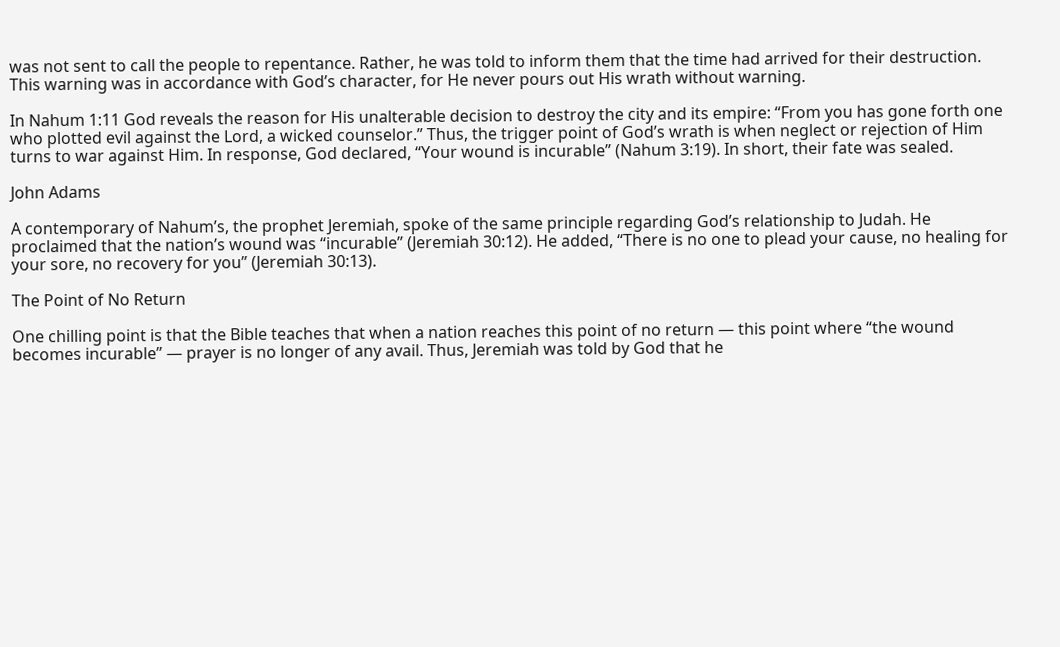was not sent to call the people to repentance. Rather, he was told to inform them that the time had arrived for their destruction. This warning was in accordance with God’s character, for He never pours out His wrath without warning.

In Nahum 1:11 God reveals the reason for His unalterable decision to destroy the city and its empire: “From you has gone forth one who plotted evil against the Lord, a wicked counselor.” Thus, the trigger point of God’s wrath is when neglect or rejection of Him turns to war against Him. In response, God declared, “Your wound is incurable” (Nahum 3:19). In short, their fate was sealed.

John Adams

A contemporary of Nahum’s, the prophet Jeremiah, spoke of the same principle regarding God’s relationship to Judah. He proclaimed that the nation’s wound was “incurable” (Jeremiah 30:12). He added, “There is no one to plead your cause, no healing for your sore, no recovery for you” (Jeremiah 30:13).

The Point of No Return

One chilling point is that the Bible teaches that when a nation reaches this point of no return — this point where “the wound becomes incurable” — prayer is no longer of any avail. Thus, Jeremiah was told by God that he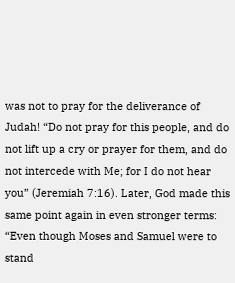was not to pray for the deliverance of Judah! “Do not pray for this people, and do not lift up a cry or prayer for them, and do not intercede with Me; for I do not hear you” (Jeremiah 7:16). Later, God made this same point again in even stronger terms: “Even though Moses and Samuel were to stand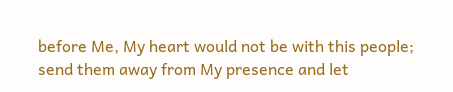before Me, My heart would not be with this people; send them away from My presence and let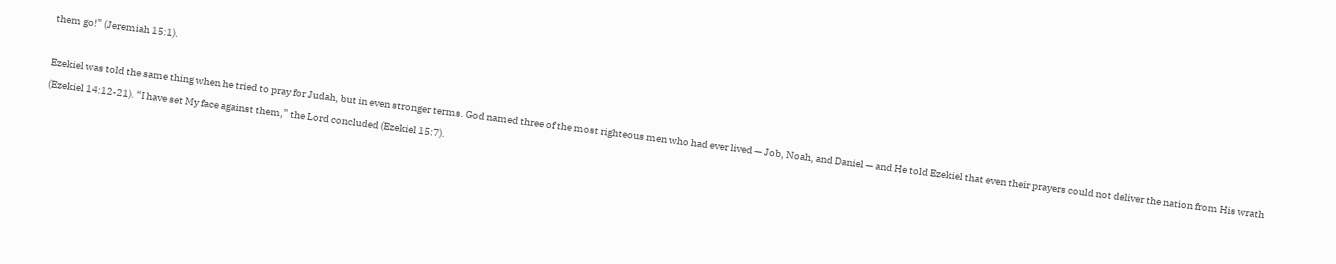them go!” (Jeremiah 15:1).

Ezekiel was told the same thing when he tried to pray for Judah, but in even stronger terms. God named three of the most righteous men who had ever lived — Job, Noah, and Daniel — and He told Ezekiel that even their prayers could not deliver the nation from His wrath (Ezekiel 14:12-21). “I have set My face against them,” the Lord concluded (Ezekiel 15:7).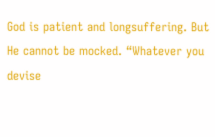God is patient and longsuffering. But He cannot be mocked. “Whatever you devise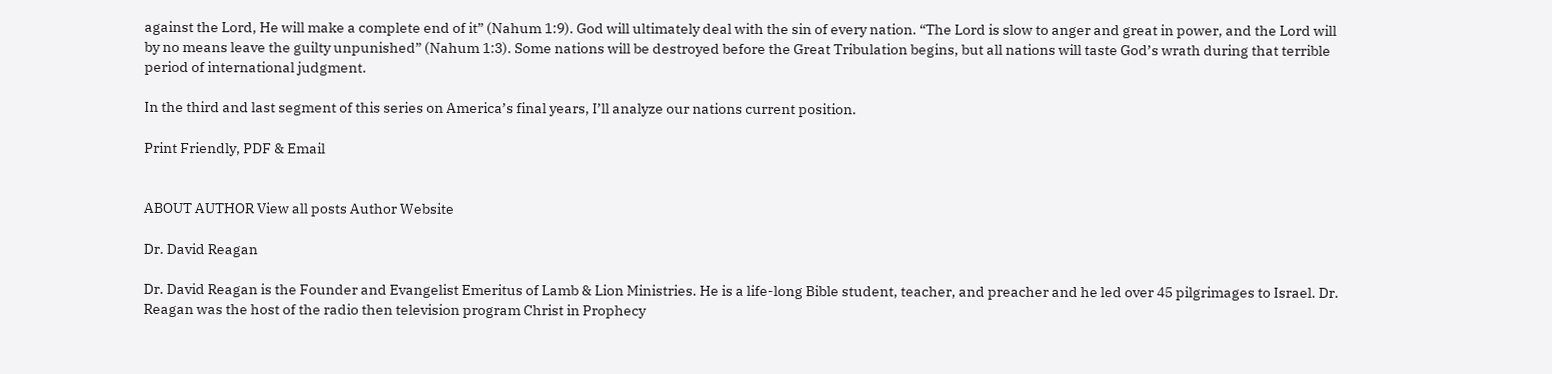against the Lord, He will make a complete end of it” (Nahum 1:9). God will ultimately deal with the sin of every nation. “The Lord is slow to anger and great in power, and the Lord will by no means leave the guilty unpunished” (Nahum 1:3). Some nations will be destroyed before the Great Tribulation begins, but all nations will taste God’s wrath during that terrible period of international judgment.

In the third and last segment of this series on America’s final years, I’ll analyze our nations current position.

Print Friendly, PDF & Email


ABOUT AUTHOR View all posts Author Website

Dr. David Reagan

Dr. David Reagan is the Founder and Evangelist Emeritus of Lamb & Lion Ministries. He is a life-long Bible student, teacher, and preacher and he led over 45 pilgrimages to Israel. Dr. Reagan was the host of the radio then television program Christ in Prophecy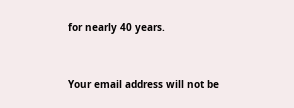for nearly 40 years.


Your email address will not be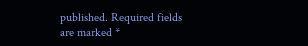published. Required fields are marked *